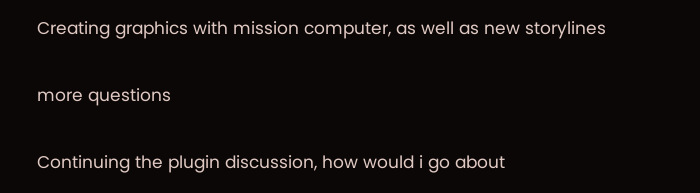Creating graphics with mission computer, as well as new storylines

more questions

Continuing the plugin discussion, how would i go about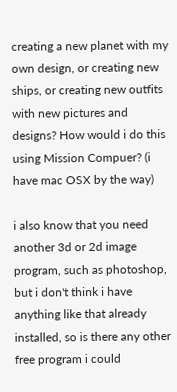creating a new planet with my own design, or creating new ships, or creating new outfits with new pictures and designs? How would i do this using Mission Compuer? (i have mac OSX by the way)

i also know that you need another 3d or 2d image program, such as photoshop, but i don't think i have anything like that already installed, so is there any other free program i could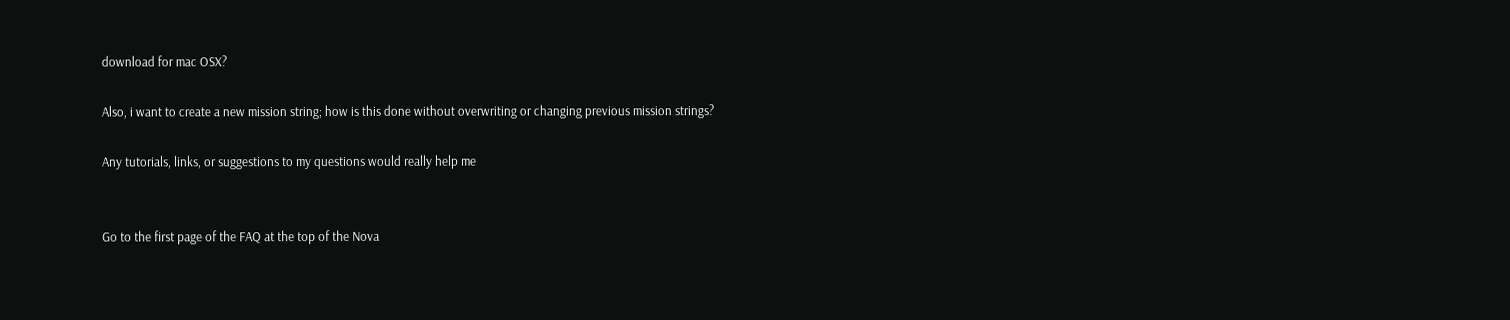download for mac OSX?

Also, i want to create a new mission string; how is this done without overwriting or changing previous mission strings?

Any tutorials, links, or suggestions to my questions would really help me


Go to the first page of the FAQ at the top of the Nova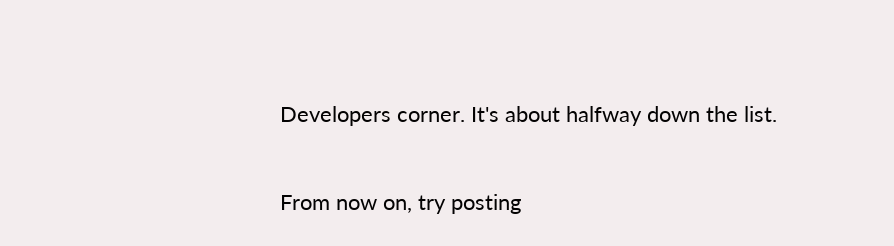Developers corner. It's about halfway down the list.

From now on, try posting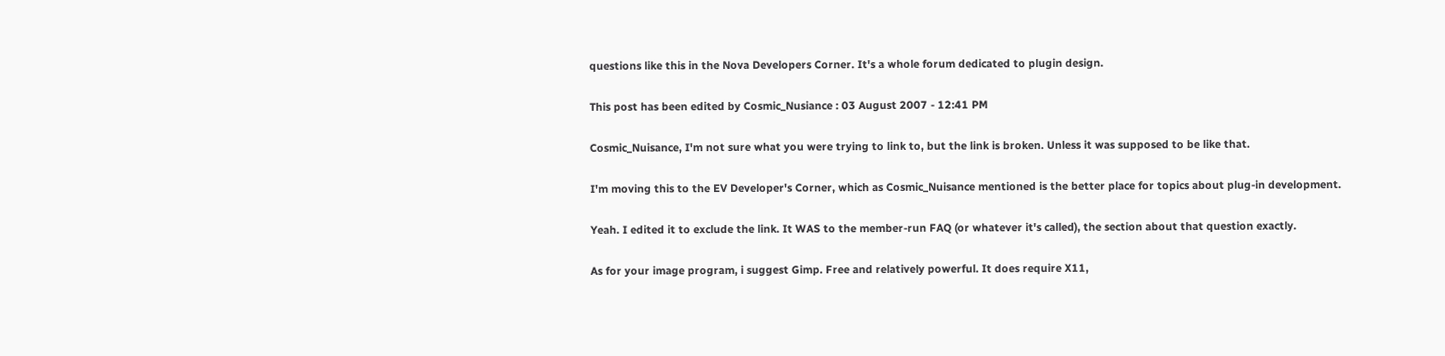questions like this in the Nova Developers Corner. It's a whole forum dedicated to plugin design.

This post has been edited by Cosmic_Nusiance : 03 August 2007 - 12:41 PM

Cosmic_Nuisance, I'm not sure what you were trying to link to, but the link is broken. Unless it was supposed to be like that.

I'm moving this to the EV Developer's Corner, which as Cosmic_Nuisance mentioned is the better place for topics about plug-in development.

Yeah. I edited it to exclude the link. It WAS to the member-run FAQ (or whatever it's called), the section about that question exactly.

As for your image program, i suggest Gimp. Free and relatively powerful. It does require X11,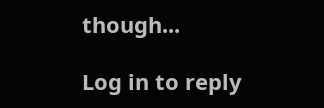though...

Log in to reply